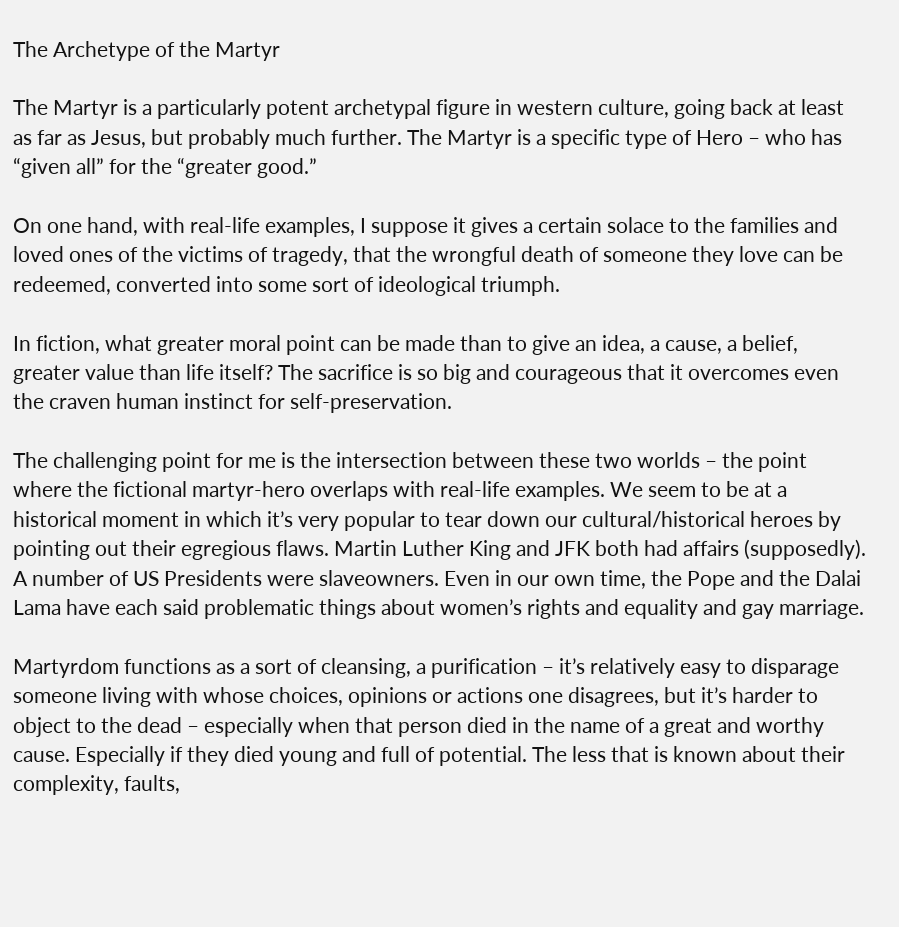The Archetype of the Martyr

The Martyr is a particularly potent archetypal figure in western culture, going back at least as far as Jesus, but probably much further. The Martyr is a specific type of Hero – who has “given all” for the “greater good.”

On one hand, with real-life examples, I suppose it gives a certain solace to the families and loved ones of the victims of tragedy, that the wrongful death of someone they love can be redeemed, converted into some sort of ideological triumph.

In fiction, what greater moral point can be made than to give an idea, a cause, a belief, greater value than life itself? The sacrifice is so big and courageous that it overcomes even the craven human instinct for self-preservation.

The challenging point for me is the intersection between these two worlds – the point where the fictional martyr-hero overlaps with real-life examples. We seem to be at a historical moment in which it’s very popular to tear down our cultural/historical heroes by pointing out their egregious flaws. Martin Luther King and JFK both had affairs (supposedly). A number of US Presidents were slaveowners. Even in our own time, the Pope and the Dalai Lama have each said problematic things about women’s rights and equality and gay marriage.

Martyrdom functions as a sort of cleansing, a purification – it’s relatively easy to disparage someone living with whose choices, opinions or actions one disagrees, but it’s harder to object to the dead – especially when that person died in the name of a great and worthy cause. Especially if they died young and full of potential. The less that is known about their complexity, faults,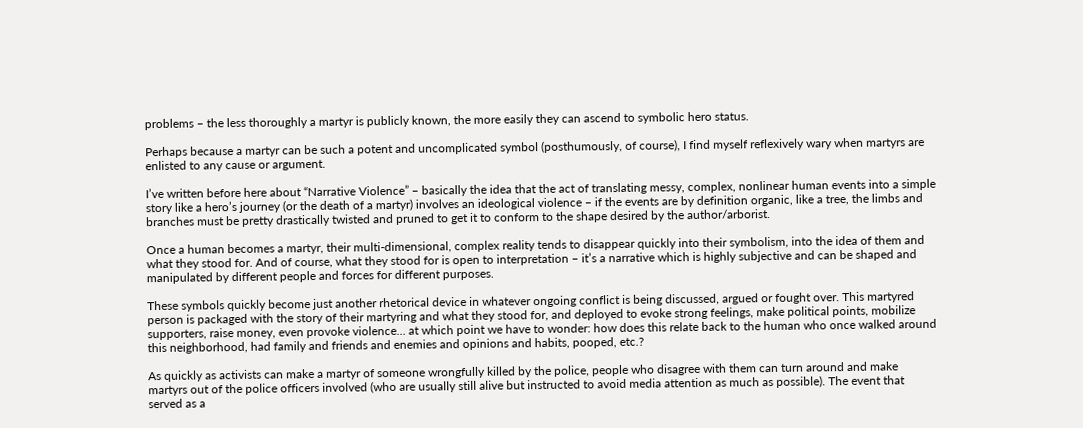problems – the less thoroughly a martyr is publicly known, the more easily they can ascend to symbolic hero status.

Perhaps because a martyr can be such a potent and uncomplicated symbol (posthumously, of course), I find myself reflexively wary when martyrs are enlisted to any cause or argument.

I’ve written before here about “Narrative Violence” – basically the idea that the act of translating messy, complex, nonlinear human events into a simple story like a hero’s journey (or the death of a martyr) involves an ideological violence – if the events are by definition organic, like a tree, the limbs and branches must be pretty drastically twisted and pruned to get it to conform to the shape desired by the author/arborist.

Once a human becomes a martyr, their multi-dimensional, complex reality tends to disappear quickly into their symbolism, into the idea of them and what they stood for. And of course, what they stood for is open to interpretation – it’s a narrative which is highly subjective and can be shaped and manipulated by different people and forces for different purposes.

These symbols quickly become just another rhetorical device in whatever ongoing conflict is being discussed, argued or fought over. This martyred person is packaged with the story of their martyring and what they stood for, and deployed to evoke strong feelings, make political points, mobilize supporters, raise money, even provoke violence… at which point we have to wonder: how does this relate back to the human who once walked around this neighborhood, had family and friends and enemies and opinions and habits, pooped, etc.?

As quickly as activists can make a martyr of someone wrongfully killed by the police, people who disagree with them can turn around and make martyrs out of the police officers involved (who are usually still alive but instructed to avoid media attention as much as possible). The event that served as a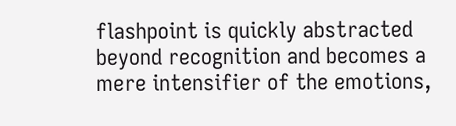flashpoint is quickly abstracted beyond recognition and becomes a mere intensifier of the emotions,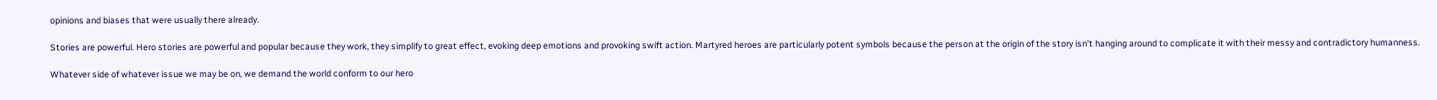opinions and biases that were usually there already.

Stories are powerful. Hero stories are powerful and popular because they work, they simplify to great effect, evoking deep emotions and provoking swift action. Martyred heroes are particularly potent symbols because the person at the origin of the story isn’t hanging around to complicate it with their messy and contradictory humanness.

Whatever side of whatever issue we may be on, we demand the world conform to our hero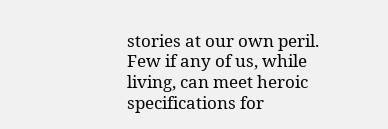stories at our own peril. Few if any of us, while living, can meet heroic specifications for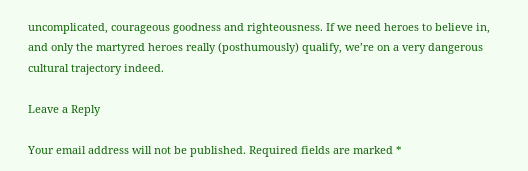uncomplicated, courageous goodness and righteousness. If we need heroes to believe in, and only the martyred heroes really (posthumously) qualify, we’re on a very dangerous cultural trajectory indeed.

Leave a Reply

Your email address will not be published. Required fields are marked *